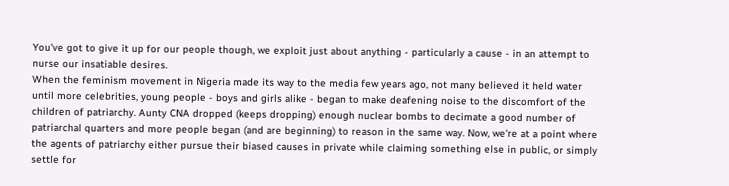You've got to give it up for our people though, we exploit just about anything - particularly a cause - in an attempt to nurse our insatiable desires.
When the feminism movement in Nigeria made its way to the media few years ago, not many believed it held water until more celebrities, young people - boys and girls alike - began to make deafening noise to the discomfort of the children of patriarchy. Aunty CNA dropped (keeps dropping) enough nuclear bombs to decimate a good number of patriarchal quarters and more people began (and are beginning) to reason in the same way. Now, we're at a point where the agents of patriarchy either pursue their biased causes in private while claiming something else in public, or simply settle for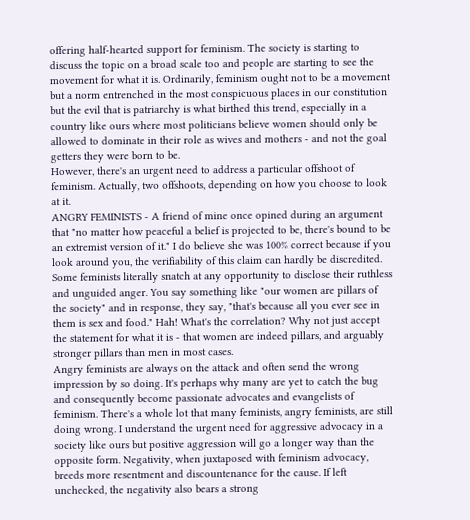offering half-hearted support for feminism. The society is starting to discuss the topic on a broad scale too and people are starting to see the movement for what it is. Ordinarily, feminism ought not to be a movement but a norm entrenched in the most conspicuous places in our constitution but the evil that is patriarchy is what birthed this trend, especially in a country like ours where most politicians believe women should only be allowed to dominate in their role as wives and mothers - and not the goal getters they were born to be.
However, there's an urgent need to address a particular offshoot of feminism. Actually, two offshoots, depending on how you choose to look at it.
ANGRY FEMINISTS - A friend of mine once opined during an argument that "no matter how peaceful a belief is projected to be, there's bound to be an extremist version of it." I do believe she was 100% correct because if you look around you, the verifiability of this claim can hardly be discredited. Some feminists literally snatch at any opportunity to disclose their ruthless and unguided anger. You say something like "our women are pillars of the society" and in response, they say, "that's because all you ever see in them is sex and food." Hah! What's the correlation? Why not just accept the statement for what it is - that women are indeed pillars, and arguably stronger pillars than men in most cases.
Angry feminists are always on the attack and often send the wrong impression by so doing. It's perhaps why many are yet to catch the bug and consequently become passionate advocates and evangelists of feminism. There's a whole lot that many feminists, angry feminists, are still doing wrong. I understand the urgent need for aggressive advocacy in a society like ours but positive aggression will go a longer way than the opposite form. Negativity, when juxtaposed with feminism advocacy, breeds more resentment and discountenance for the cause. If left unchecked, the negativity also bears a strong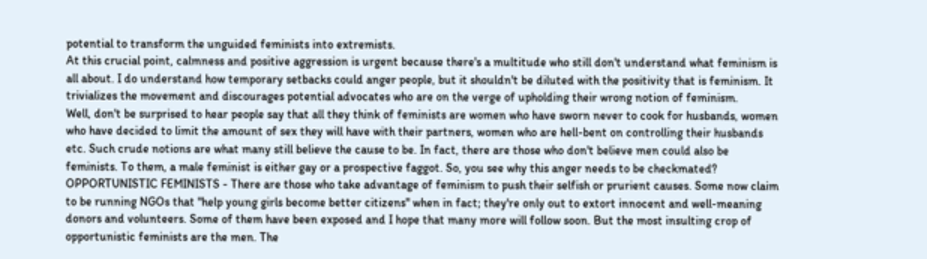potential to transform the unguided feminists into extremists.
At this crucial point, calmness and positive aggression is urgent because there's a multitude who still don't understand what feminism is all about. I do understand how temporary setbacks could anger people, but it shouldn't be diluted with the positivity that is feminism. It trivializes the movement and discourages potential advocates who are on the verge of upholding their wrong notion of feminism.
Well, don't be surprised to hear people say that all they think of feminists are women who have sworn never to cook for husbands, women who have decided to limit the amount of sex they will have with their partners, women who are hell-bent on controlling their husbands etc. Such crude notions are what many still believe the cause to be. In fact, there are those who don't believe men could also be feminists. To them, a male feminist is either gay or a prospective faggot. So, you see why this anger needs to be checkmated?
OPPORTUNISTIC FEMINISTS - There are those who take advantage of feminism to push their selfish or prurient causes. Some now claim to be running NGOs that "help young girls become better citizens" when in fact; they're only out to extort innocent and well-meaning donors and volunteers. Some of them have been exposed and I hope that many more will follow soon. But the most insulting crop of opportunistic feminists are the men. The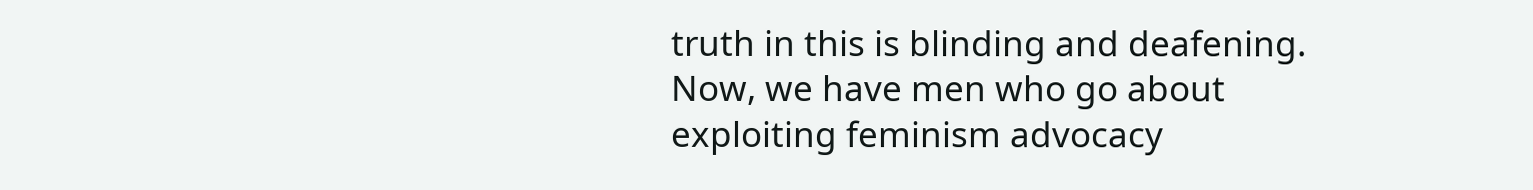truth in this is blinding and deafening. Now, we have men who go about exploiting feminism advocacy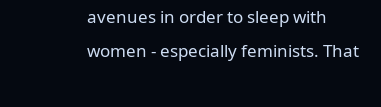avenues in order to sleep with women - especially feminists. That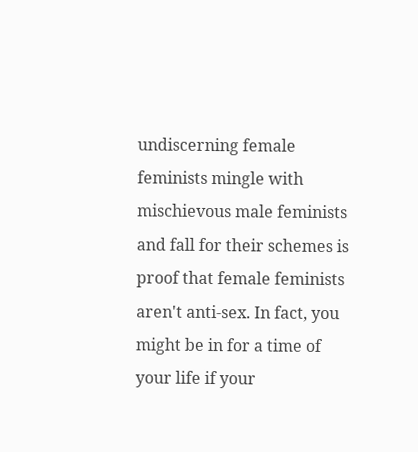undiscerning female feminists mingle with mischievous male feminists and fall for their schemes is proof that female feminists aren't anti-sex. In fact, you might be in for a time of your life if your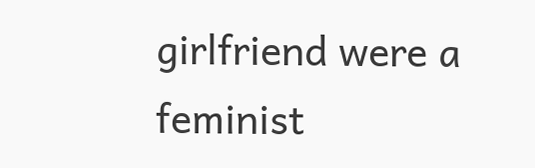girlfriend were a feminist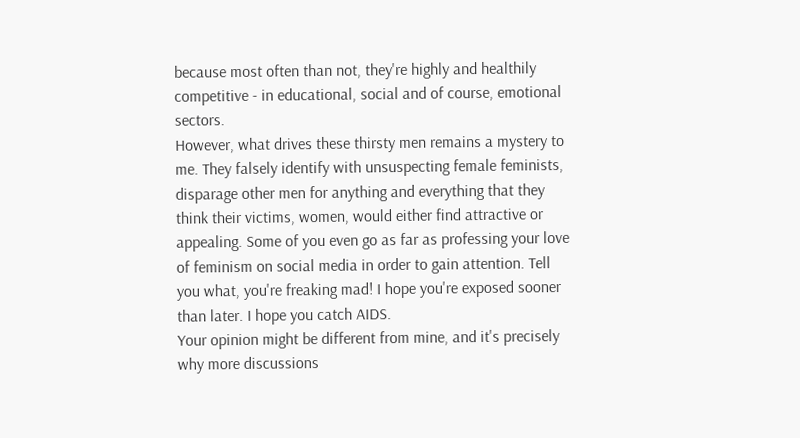because most often than not, they're highly and healthily competitive - in educational, social and of course, emotional sectors.
However, what drives these thirsty men remains a mystery to me. They falsely identify with unsuspecting female feminists, disparage other men for anything and everything that they think their victims, women, would either find attractive or appealing. Some of you even go as far as professing your love of feminism on social media in order to gain attention. Tell you what, you're freaking mad! I hope you're exposed sooner than later. I hope you catch AIDS.
Your opinion might be different from mine, and it's precisely why more discussions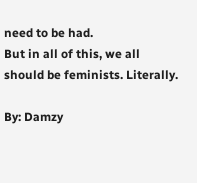need to be had.
But in all of this, we all should be feminists. Literally.

By: Damzy